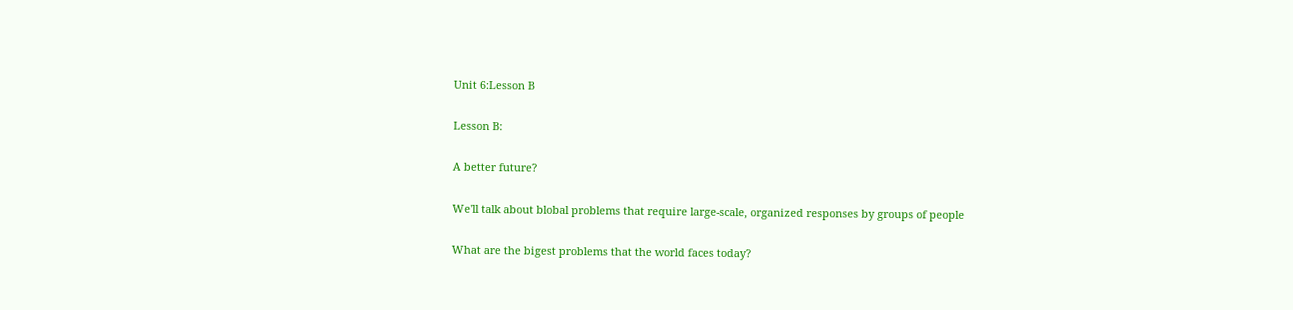Unit 6:Lesson B

Lesson B:

A better future?

We'll talk about blobal problems that require large-scale, organized responses by groups of people

What are the bigest problems that the world faces today?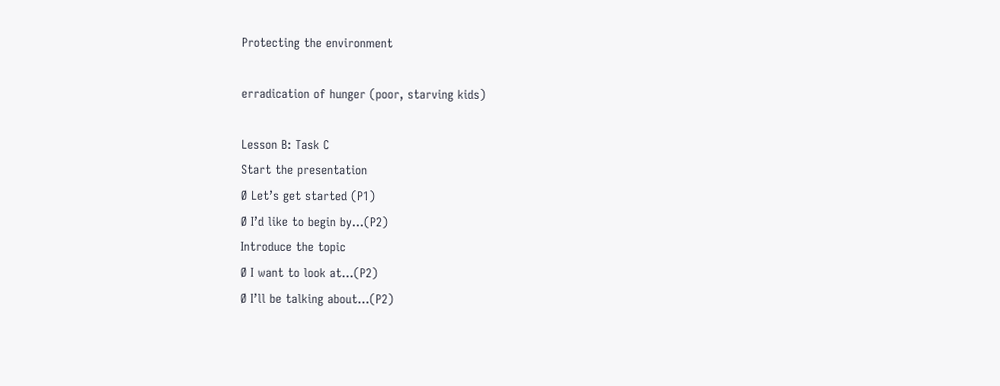Protecting the environment

erradication of hunger (poor, starving kids)

Lesson B: Task C
Start the presentation
Ø Let’s get started (P1)
Ø I’d like to begin by…(P2)
Introduce the topic
Ø I want to look at…(P2)
Ø I’ll be talking about…(P2)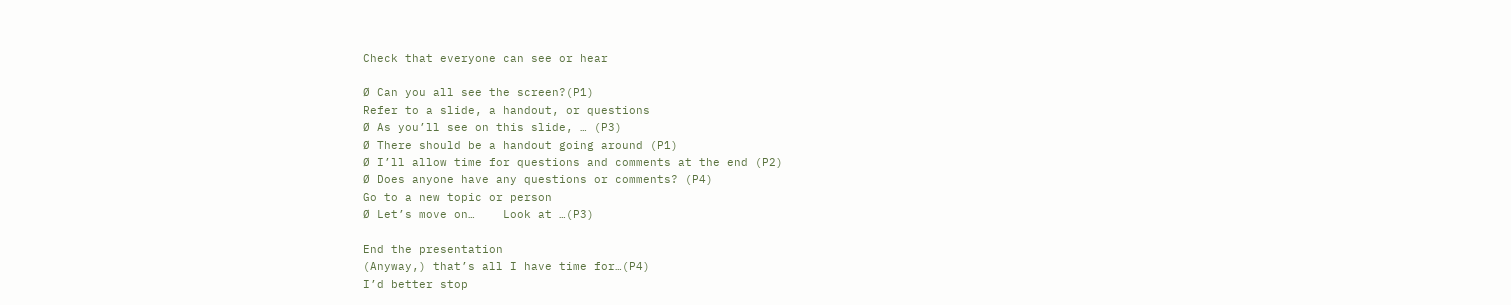Check that everyone can see or hear

Ø Can you all see the screen?(P1)
Refer to a slide, a handout, or questions
Ø As you’ll see on this slide, … (P3)
Ø There should be a handout going around (P1)
Ø I’ll allow time for questions and comments at the end (P2)
Ø Does anyone have any questions or comments? (P4)
Go to a new topic or person
Ø Let’s move on…    Look at …(P3)

End the presentation
(Anyway,) that’s all I have time for…(P4)
I’d better stop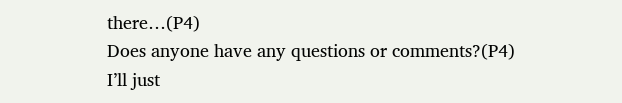there…(P4)
Does anyone have any questions or comments?(P4)
I’ll just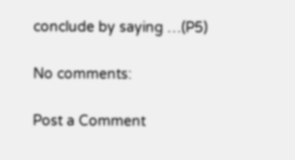conclude by saying …(P5)

No comments:

Post a Comment